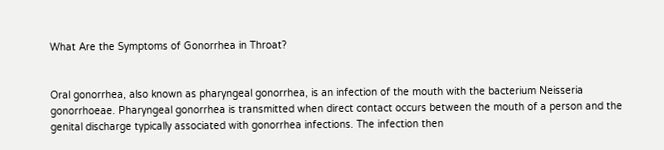What Are the Symptoms of Gonorrhea in Throat?


Oral gonorrhea, also known as pharyngeal gonorrhea, is an infection of the mouth with the bacterium Neisseria gonorrhoeae. Pharyngeal gonorrhea is transmitted when direct contact occurs between the mouth of a person and the genital discharge typically associated with gonorrhea infections. The infection then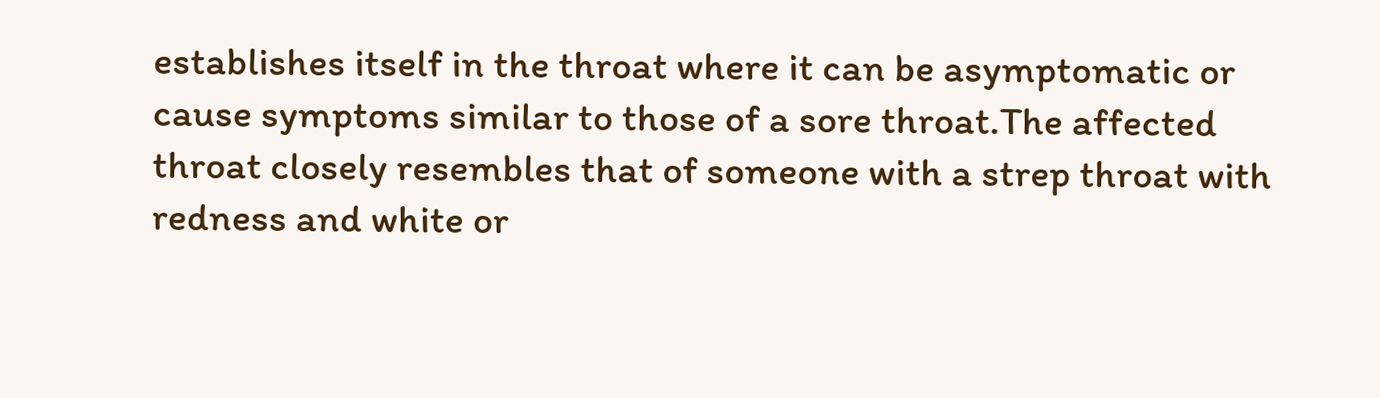establishes itself in the throat where it can be asymptomatic or cause symptoms similar to those of a sore throat.The affected throat closely resembles that of someone with a strep throat with redness and white or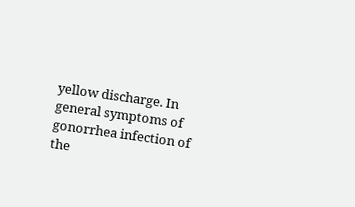yellow discharge. In general symptoms of gonorrhea infection of the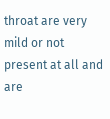throat are very mild or not present at all and are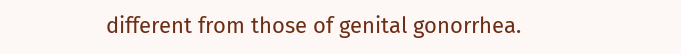different from those of genital gonorrhea.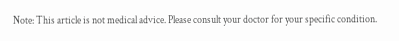Note: This article is not medical advice. Please consult your doctor for your specific condition.